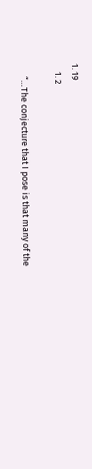1. 19
    1. 2

      “…The conjecture that I pose is that many of the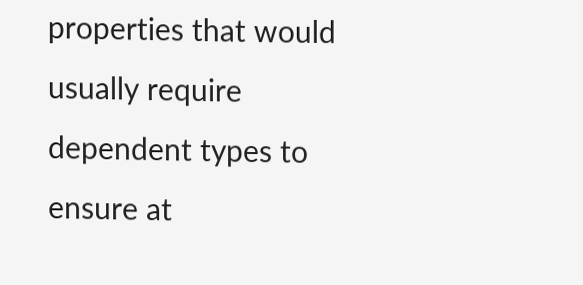properties that would usually require dependent types to ensure at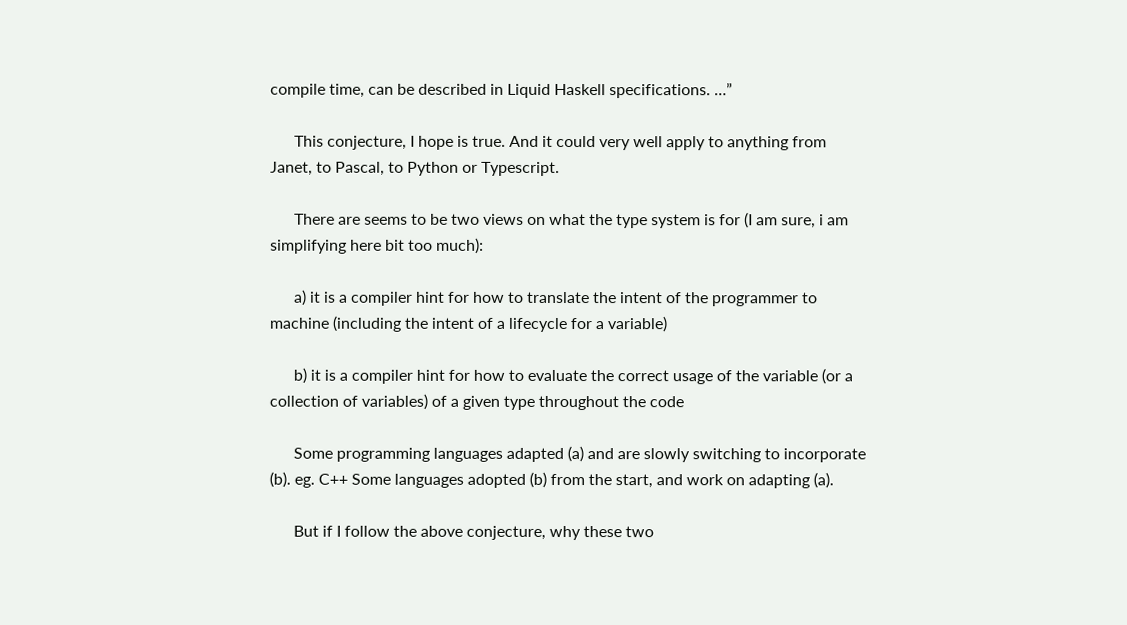compile time, can be described in Liquid Haskell specifications. …”

      This conjecture, I hope is true. And it could very well apply to anything from Janet, to Pascal, to Python or Typescript.

      There are seems to be two views on what the type system is for (I am sure, i am simplifying here bit too much):

      a) it is a compiler hint for how to translate the intent of the programmer to machine (including the intent of a lifecycle for a variable)

      b) it is a compiler hint for how to evaluate the correct usage of the variable (or a collection of variables) of a given type throughout the code

      Some programming languages adapted (a) and are slowly switching to incorporate (b). eg. C++ Some languages adopted (b) from the start, and work on adapting (a).

      But if I follow the above conjecture, why these two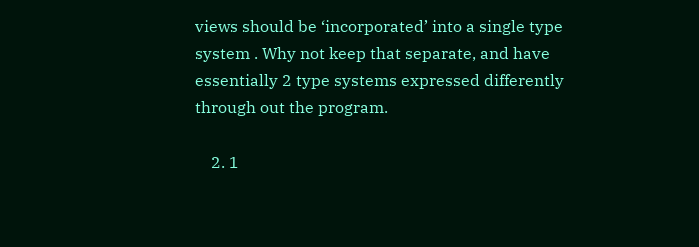views should be ‘incorporated’ into a single type system . Why not keep that separate, and have essentially 2 type systems expressed differently through out the program.

    2. 1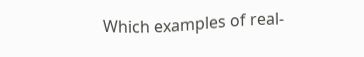Which examples of real-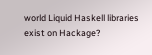world Liquid Haskell libraries exist on Hackage?